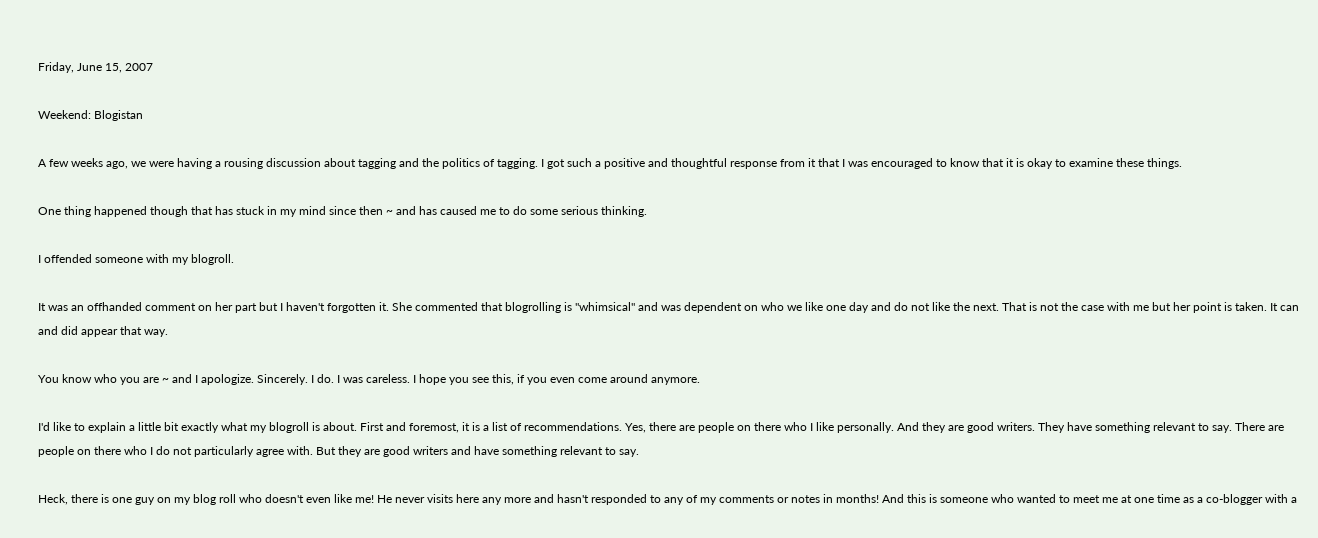Friday, June 15, 2007

Weekend: Blogistan

A few weeks ago, we were having a rousing discussion about tagging and the politics of tagging. I got such a positive and thoughtful response from it that I was encouraged to know that it is okay to examine these things.

One thing happened though that has stuck in my mind since then ~ and has caused me to do some serious thinking.

I offended someone with my blogroll.

It was an offhanded comment on her part but I haven't forgotten it. She commented that blogrolling is "whimsical" and was dependent on who we like one day and do not like the next. That is not the case with me but her point is taken. It can and did appear that way.

You know who you are ~ and I apologize. Sincerely. I do. I was careless. I hope you see this, if you even come around anymore.

I'd like to explain a little bit exactly what my blogroll is about. First and foremost, it is a list of recommendations. Yes, there are people on there who I like personally. And they are good writers. They have something relevant to say. There are people on there who I do not particularly agree with. But they are good writers and have something relevant to say.

Heck, there is one guy on my blog roll who doesn't even like me! He never visits here any more and hasn't responded to any of my comments or notes in months! And this is someone who wanted to meet me at one time as a co-blogger with a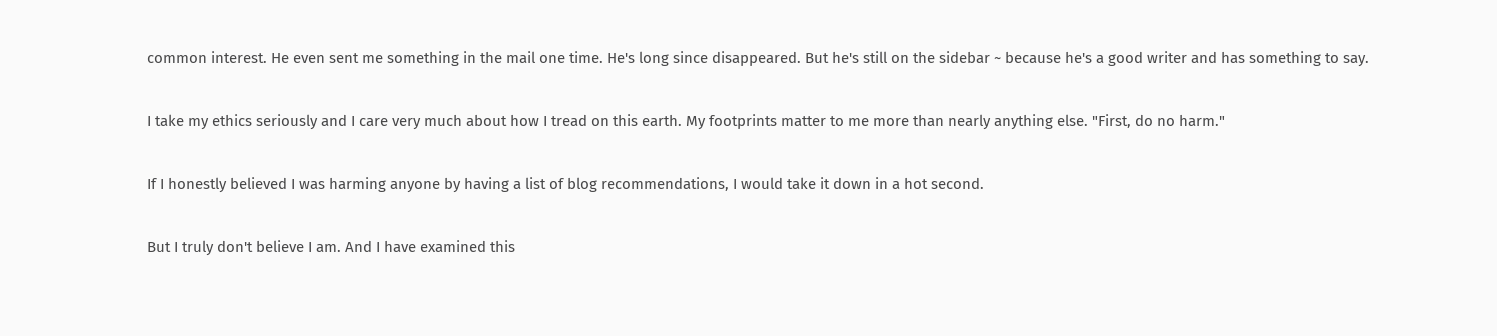common interest. He even sent me something in the mail one time. He's long since disappeared. But he's still on the sidebar ~ because he's a good writer and has something to say.

I take my ethics seriously and I care very much about how I tread on this earth. My footprints matter to me more than nearly anything else. "First, do no harm."

If I honestly believed I was harming anyone by having a list of blog recommendations, I would take it down in a hot second.

But I truly don't believe I am. And I have examined this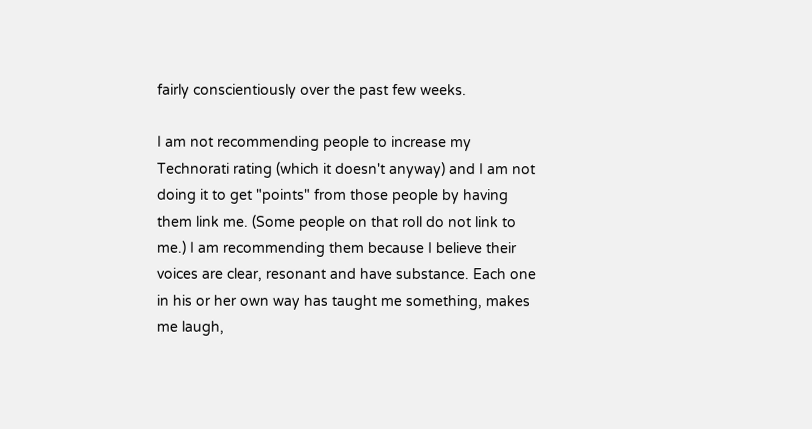fairly conscientiously over the past few weeks.

I am not recommending people to increase my Technorati rating (which it doesn't anyway) and I am not doing it to get "points" from those people by having them link me. (Some people on that roll do not link to me.) I am recommending them because I believe their voices are clear, resonant and have substance. Each one in his or her own way has taught me something, makes me laugh,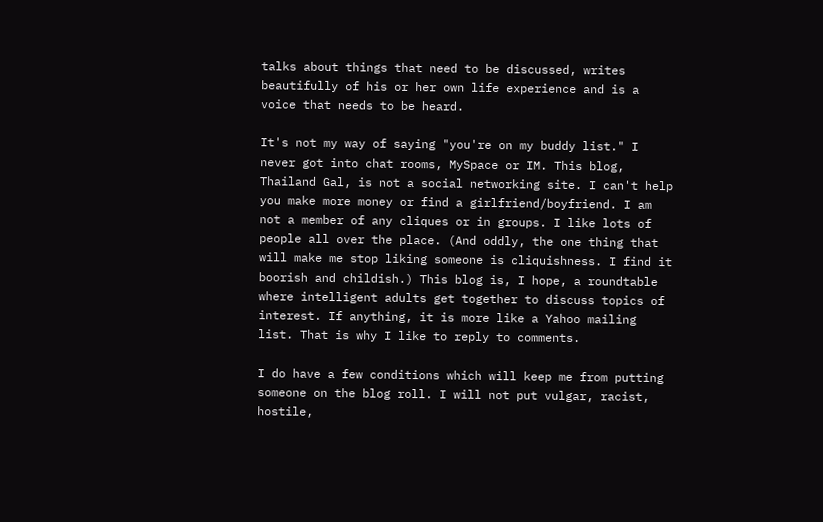talks about things that need to be discussed, writes beautifully of his or her own life experience and is a voice that needs to be heard.

It's not my way of saying "you're on my buddy list." I never got into chat rooms, MySpace or IM. This blog, Thailand Gal, is not a social networking site. I can't help you make more money or find a girlfriend/boyfriend. I am not a member of any cliques or in groups. I like lots of people all over the place. (And oddly, the one thing that will make me stop liking someone is cliquishness. I find it boorish and childish.) This blog is, I hope, a roundtable where intelligent adults get together to discuss topics of interest. If anything, it is more like a Yahoo mailing list. That is why I like to reply to comments.

I do have a few conditions which will keep me from putting someone on the blog roll. I will not put vulgar, racist, hostile,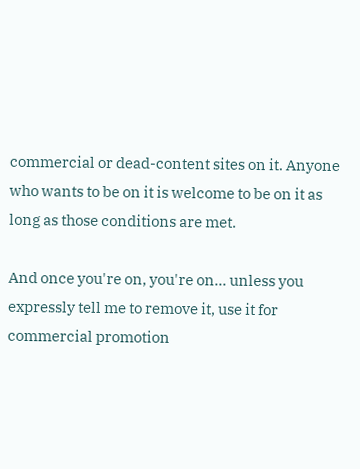commercial or dead-content sites on it. Anyone who wants to be on it is welcome to be on it as long as those conditions are met.

And once you're on, you're on... unless you expressly tell me to remove it, use it for commercial promotion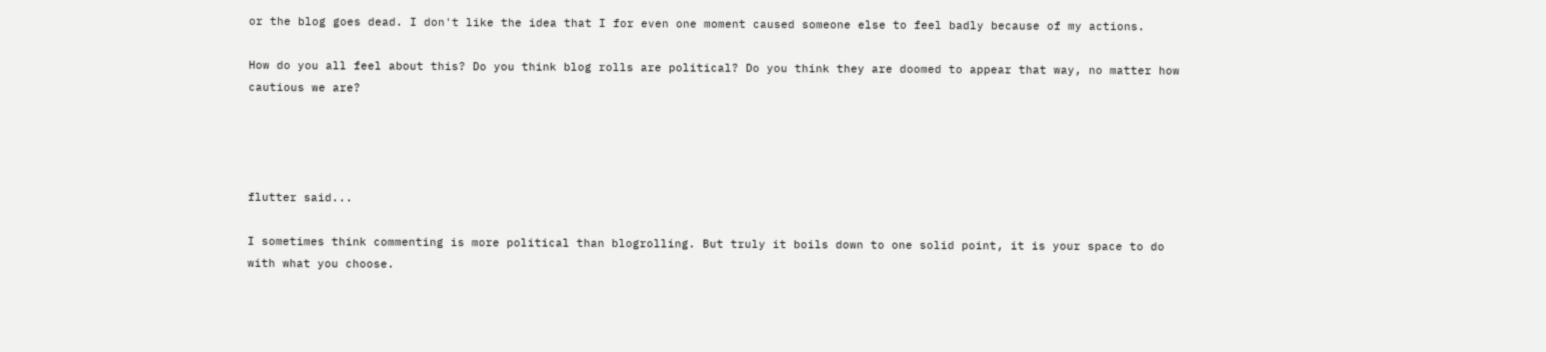or the blog goes dead. I don't like the idea that I for even one moment caused someone else to feel badly because of my actions.

How do you all feel about this? Do you think blog rolls are political? Do you think they are doomed to appear that way, no matter how cautious we are?




flutter said...

I sometimes think commenting is more political than blogrolling. But truly it boils down to one solid point, it is your space to do with what you choose.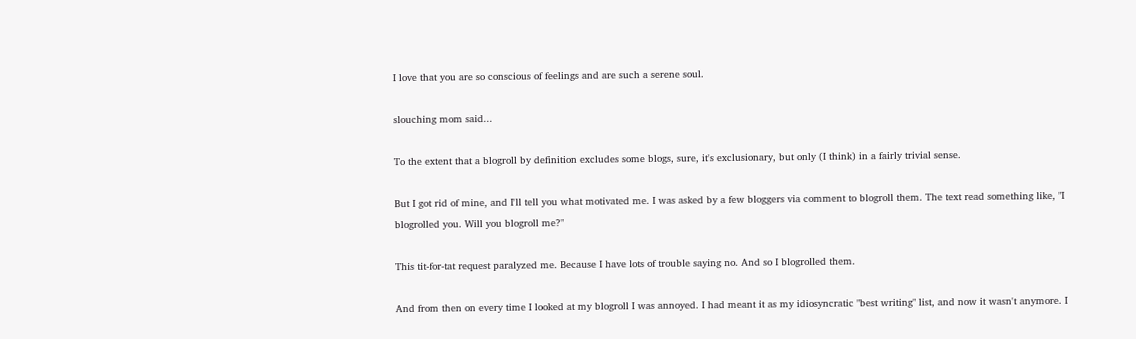I love that you are so conscious of feelings and are such a serene soul.

slouching mom said...

To the extent that a blogroll by definition excludes some blogs, sure, it's exclusionary, but only (I think) in a fairly trivial sense.

But I got rid of mine, and I'll tell you what motivated me. I was asked by a few bloggers via comment to blogroll them. The text read something like, "I blogrolled you. Will you blogroll me?"

This tit-for-tat request paralyzed me. Because I have lots of trouble saying no. And so I blogrolled them.

And from then on every time I looked at my blogroll I was annoyed. I had meant it as my idiosyncratic "best writing" list, and now it wasn't anymore. I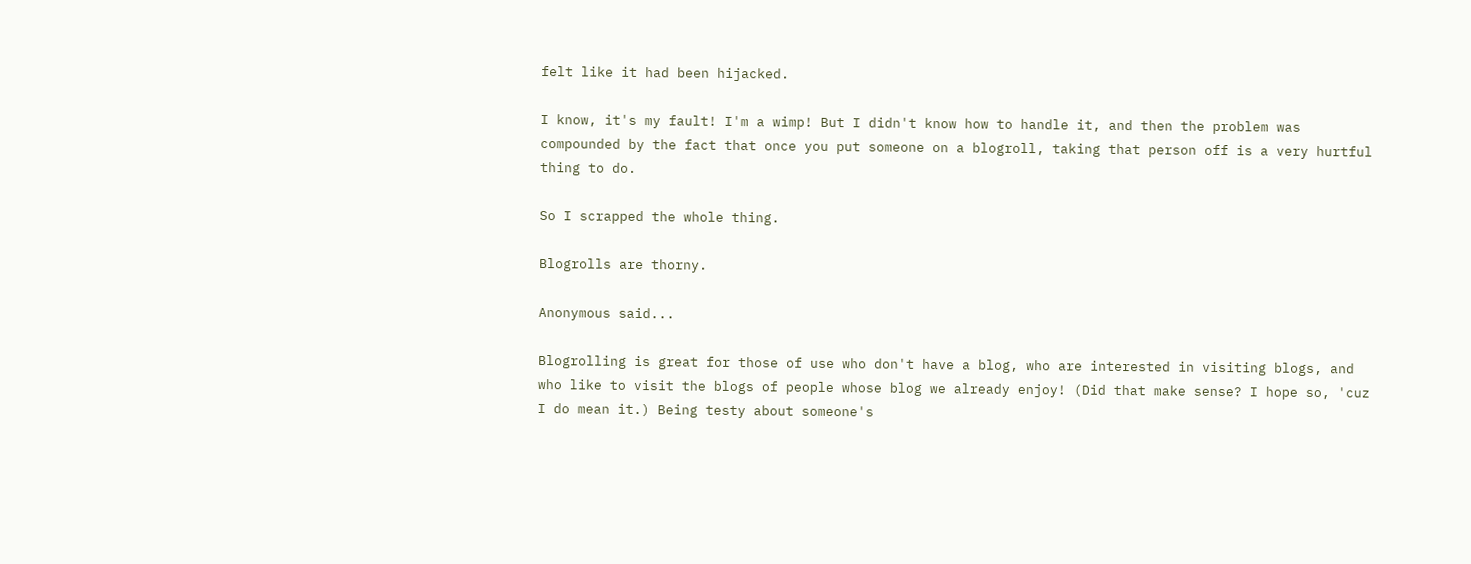felt like it had been hijacked.

I know, it's my fault! I'm a wimp! But I didn't know how to handle it, and then the problem was compounded by the fact that once you put someone on a blogroll, taking that person off is a very hurtful thing to do.

So I scrapped the whole thing.

Blogrolls are thorny.

Anonymous said...

Blogrolling is great for those of use who don't have a blog, who are interested in visiting blogs, and who like to visit the blogs of people whose blog we already enjoy! (Did that make sense? I hope so, 'cuz I do mean it.) Being testy about someone's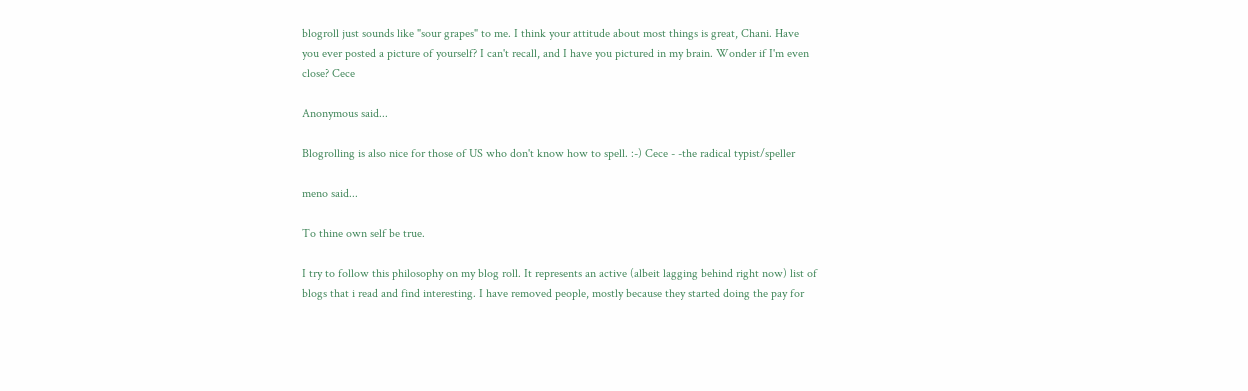blogroll just sounds like "sour grapes" to me. I think your attitude about most things is great, Chani. Have you ever posted a picture of yourself? I can't recall, and I have you pictured in my brain. Wonder if I'm even close? Cece

Anonymous said...

Blogrolling is also nice for those of US who don't know how to spell. :-) Cece - -the radical typist/speller

meno said...

To thine own self be true.

I try to follow this philosophy on my blog roll. It represents an active (albeit lagging behind right now) list of blogs that i read and find interesting. I have removed people, mostly because they started doing the pay for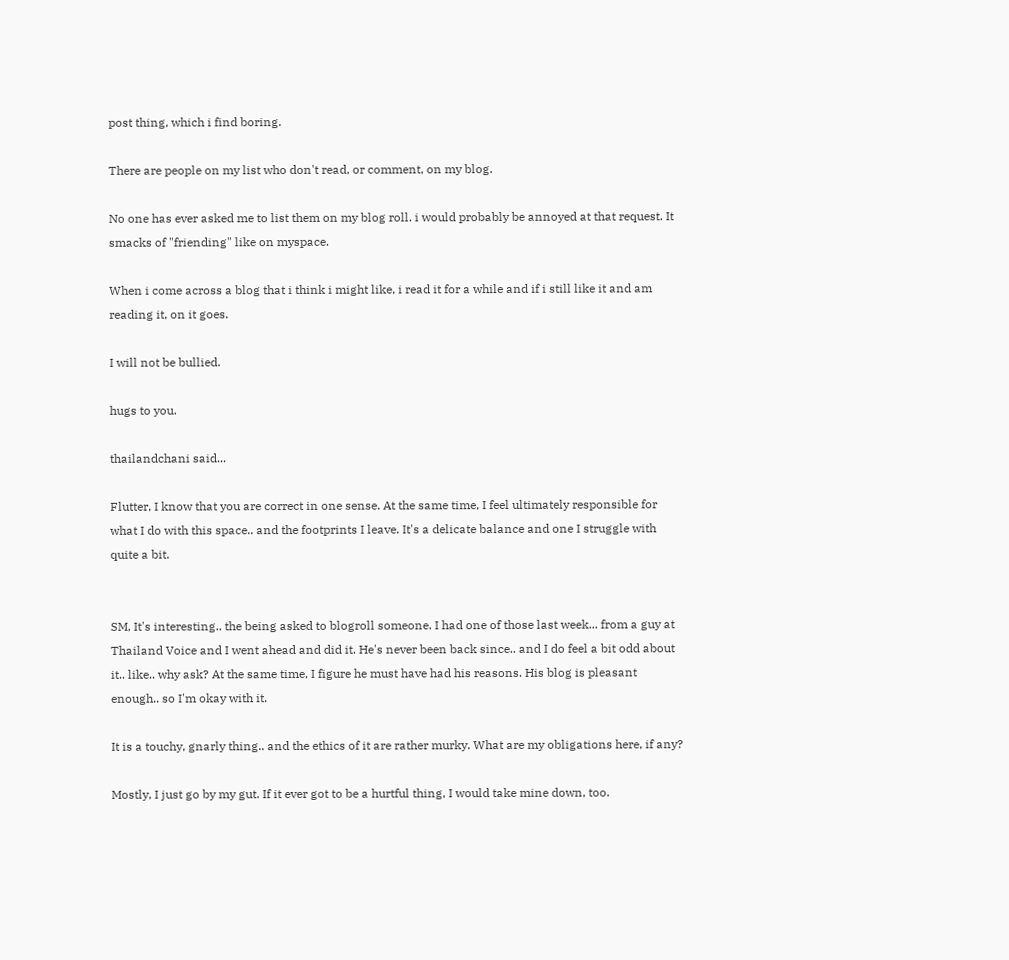post thing, which i find boring.

There are people on my list who don't read, or comment, on my blog.

No one has ever asked me to list them on my blog roll. i would probably be annoyed at that request. It smacks of "friending" like on myspace.

When i come across a blog that i think i might like, i read it for a while and if i still like it and am reading it, on it goes.

I will not be bullied.

hugs to you.

thailandchani said...

Flutter, I know that you are correct in one sense. At the same time, I feel ultimately responsible for what I do with this space.. and the footprints I leave. It's a delicate balance and one I struggle with quite a bit.


SM, It's interesting.. the being asked to blogroll someone. I had one of those last week... from a guy at Thailand Voice and I went ahead and did it. He's never been back since.. and I do feel a bit odd about it.. like.. why ask? At the same time, I figure he must have had his reasons. His blog is pleasant enough.. so I'm okay with it.

It is a touchy, gnarly thing.. and the ethics of it are rather murky. What are my obligations here, if any?

Mostly, I just go by my gut. If it ever got to be a hurtful thing, I would take mine down, too.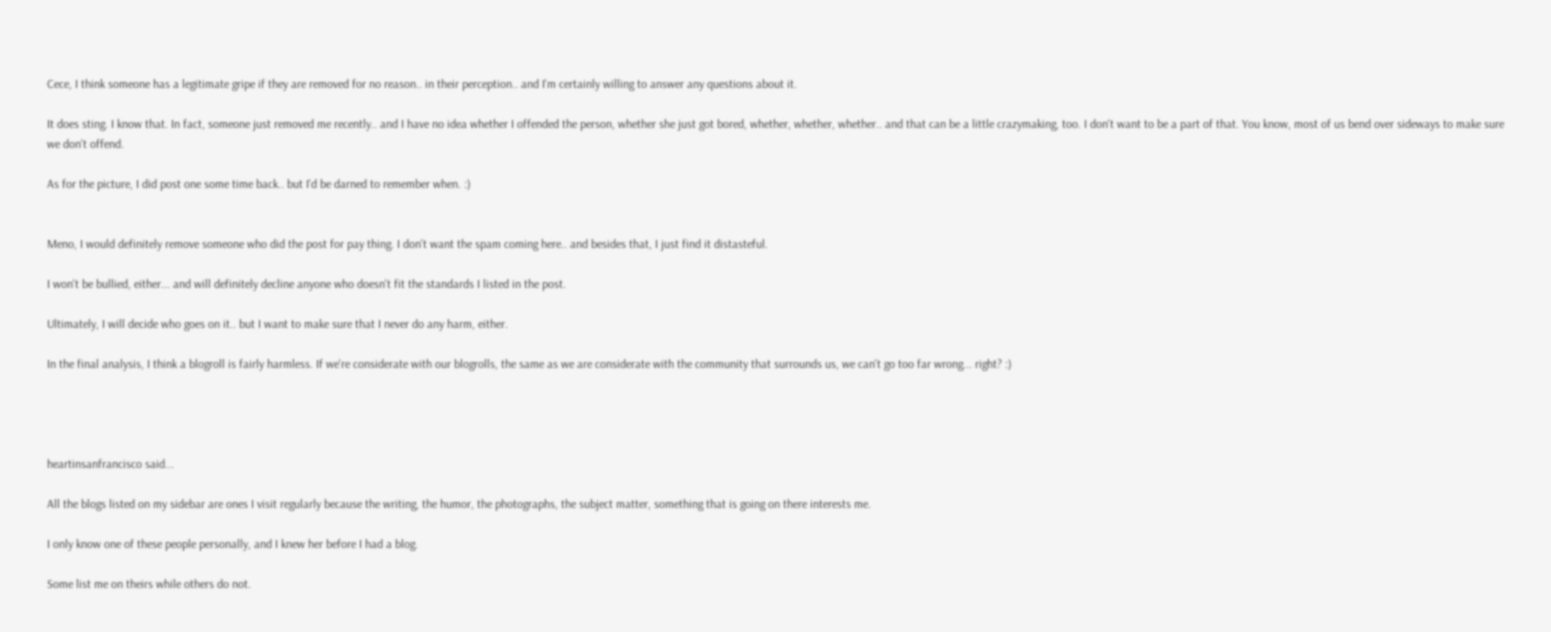Cece, I think someone has a legitimate gripe if they are removed for no reason.. in their perception.. and I'm certainly willing to answer any questions about it.

It does sting. I know that. In fact, someone just removed me recently.. and I have no idea whether I offended the person, whether she just got bored, whether, whether, whether.. and that can be a little crazymaking, too. I don't want to be a part of that. You know, most of us bend over sideways to make sure we don't offend.

As for the picture, I did post one some time back.. but I'd be darned to remember when. :)


Meno, I would definitely remove someone who did the post for pay thing. I don't want the spam coming here.. and besides that, I just find it distasteful.

I won't be bullied, either... and will definitely decline anyone who doesn't fit the standards I listed in the post.

Ultimately, I will decide who goes on it.. but I want to make sure that I never do any harm, either.

In the final analysis, I think a blogroll is fairly harmless. If we're considerate with our blogrolls, the same as we are considerate with the community that surrounds us, we can't go too far wrong... right? :)




heartinsanfrancisco said...

All the blogs listed on my sidebar are ones I visit regularly because the writing, the humor, the photographs, the subject matter, something that is going on there interests me.

I only know one of these people personally, and I knew her before I had a blog.

Some list me on theirs while others do not.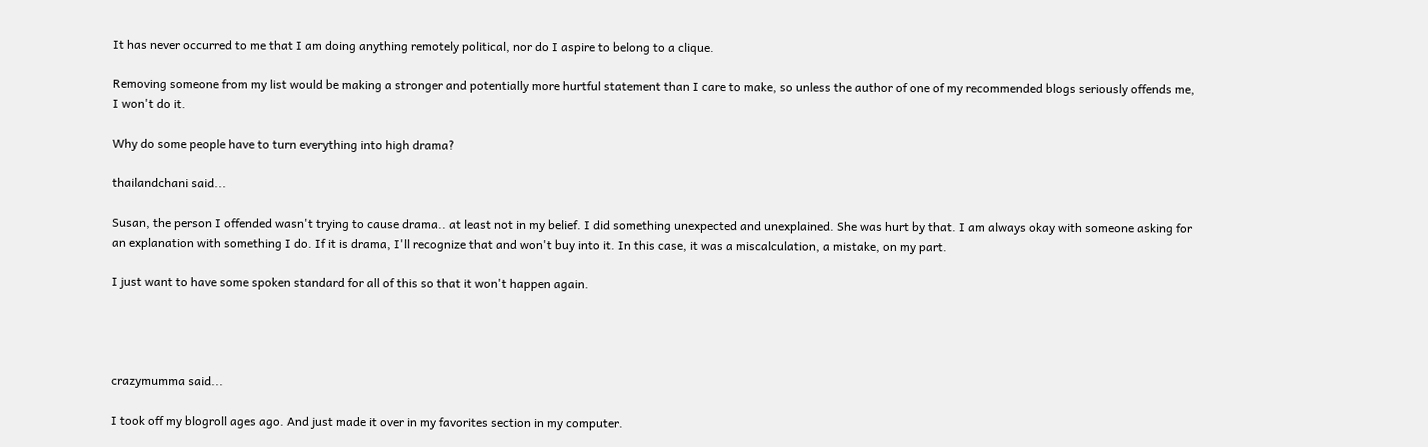It has never occurred to me that I am doing anything remotely political, nor do I aspire to belong to a clique.

Removing someone from my list would be making a stronger and potentially more hurtful statement than I care to make, so unless the author of one of my recommended blogs seriously offends me, I won't do it.

Why do some people have to turn everything into high drama?

thailandchani said...

Susan, the person I offended wasn't trying to cause drama.. at least not in my belief. I did something unexpected and unexplained. She was hurt by that. I am always okay with someone asking for an explanation with something I do. If it is drama, I'll recognize that and won't buy into it. In this case, it was a miscalculation, a mistake, on my part.

I just want to have some spoken standard for all of this so that it won't happen again.




crazymumma said...

I took off my blogroll ages ago. And just made it over in my favorites section in my computer.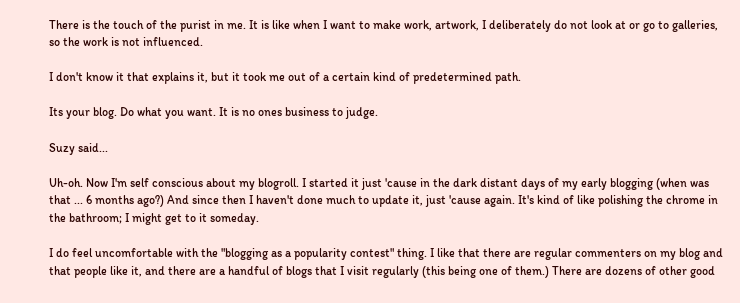There is the touch of the purist in me. It is like when I want to make work, artwork, I deliberately do not look at or go to galleries, so the work is not influenced.

I don't know it that explains it, but it took me out of a certain kind of predetermined path.

Its your blog. Do what you want. It is no ones business to judge.

Suzy said...

Uh-oh. Now I'm self conscious about my blogroll. I started it just 'cause in the dark distant days of my early blogging (when was that ... 6 months ago?) And since then I haven't done much to update it, just 'cause again. It's kind of like polishing the chrome in the bathroom; I might get to it someday.

I do feel uncomfortable with the "blogging as a popularity contest" thing. I like that there are regular commenters on my blog and that people like it, and there are a handful of blogs that I visit regularly (this being one of them.) There are dozens of other good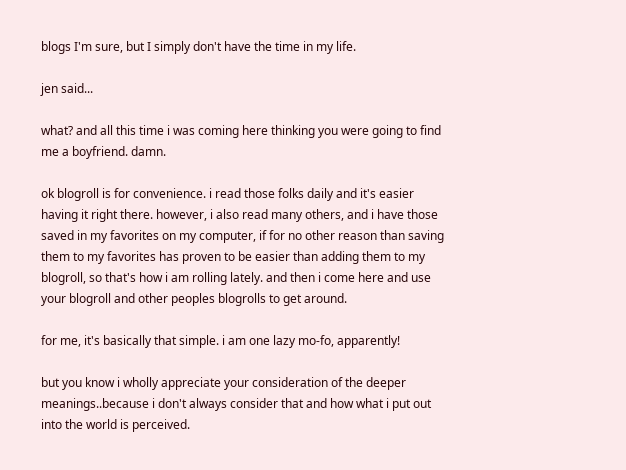blogs I'm sure, but I simply don't have the time in my life.

jen said...

what? and all this time i was coming here thinking you were going to find me a boyfriend. damn.

ok blogroll is for convenience. i read those folks daily and it's easier having it right there. however, i also read many others, and i have those saved in my favorites on my computer, if for no other reason than saving them to my favorites has proven to be easier than adding them to my blogroll, so that's how i am rolling lately. and then i come here and use your blogroll and other peoples blogrolls to get around.

for me, it's basically that simple. i am one lazy mo-fo, apparently!

but you know i wholly appreciate your consideration of the deeper meanings..because i don't always consider that and how what i put out into the world is perceived.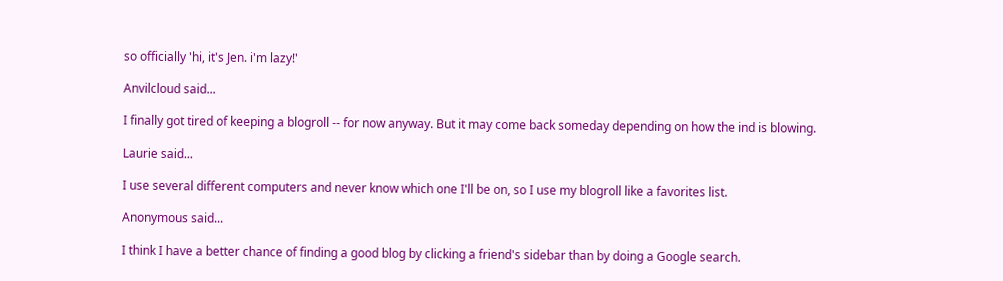so officially 'hi, it's Jen. i'm lazy!'

Anvilcloud said...

I finally got tired of keeping a blogroll -- for now anyway. But it may come back someday depending on how the ind is blowing.

Laurie said...

I use several different computers and never know which one I'll be on, so I use my blogroll like a favorites list.

Anonymous said...

I think I have a better chance of finding a good blog by clicking a friend's sidebar than by doing a Google search.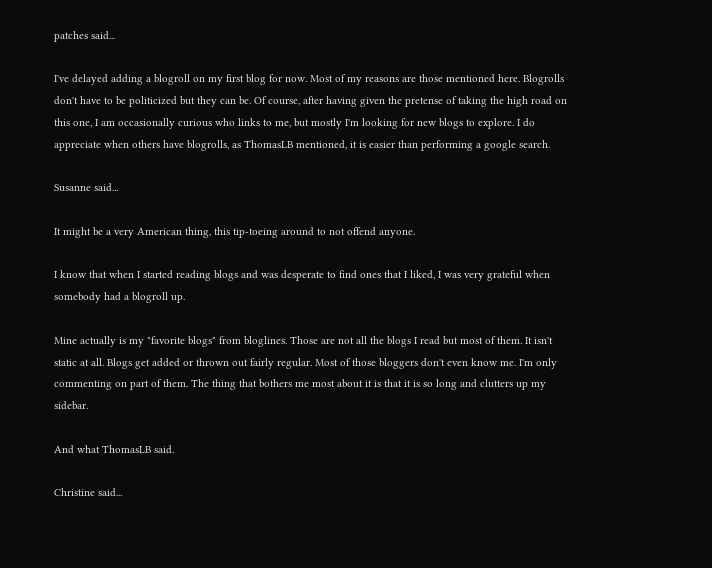patches said...

I've delayed adding a blogroll on my first blog for now. Most of my reasons are those mentioned here. Blogrolls don't have to be politicized but they can be. Of course, after having given the pretense of taking the high road on this one, I am occasionally curious who links to me, but mostly I'm looking for new blogs to explore. I do appreciate when others have blogrolls, as ThomasLB mentioned, it is easier than performing a google search.

Susanne said...

It might be a very American thing, this tip-toeing around to not offend anyone.

I know that when I started reading blogs and was desperate to find ones that I liked, I was very grateful when somebody had a blogroll up.

Mine actually is my "favorite blogs" from bloglines. Those are not all the blogs I read but most of them. It isn't static at all. Blogs get added or thrown out fairly regular. Most of those bloggers don't even know me. I'm only commenting on part of them. The thing that bothers me most about it is that it is so long and clutters up my sidebar.

And what ThomasLB said.

Christine said...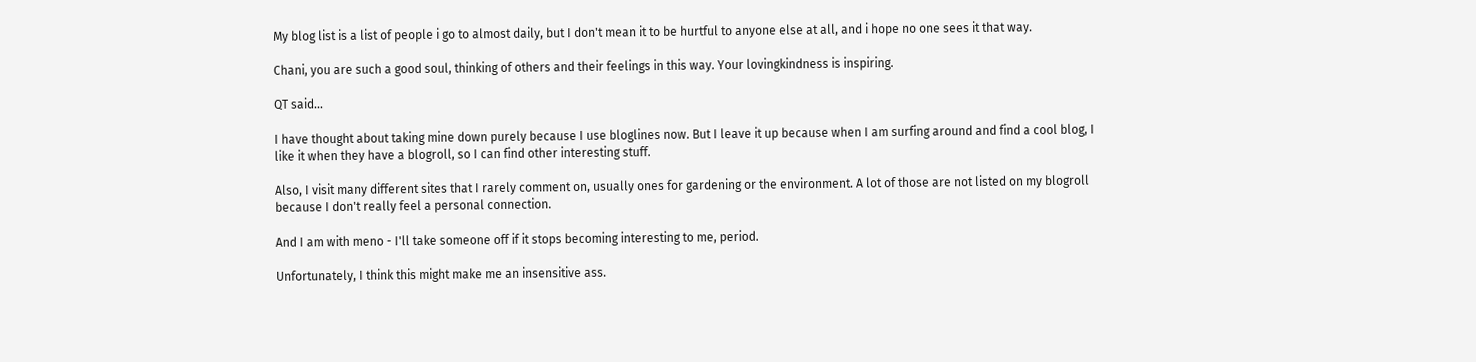My blog list is a list of people i go to almost daily, but I don't mean it to be hurtful to anyone else at all, and i hope no one sees it that way.

Chani, you are such a good soul, thinking of others and their feelings in this way. Your lovingkindness is inspiring.

QT said...

I have thought about taking mine down purely because I use bloglines now. But I leave it up because when I am surfing around and find a cool blog, I like it when they have a blogroll, so I can find other interesting stuff.

Also, I visit many different sites that I rarely comment on, usually ones for gardening or the environment. A lot of those are not listed on my blogroll because I don't really feel a personal connection.

And I am with meno - I'll take someone off if it stops becoming interesting to me, period.

Unfortunately, I think this might make me an insensitive ass.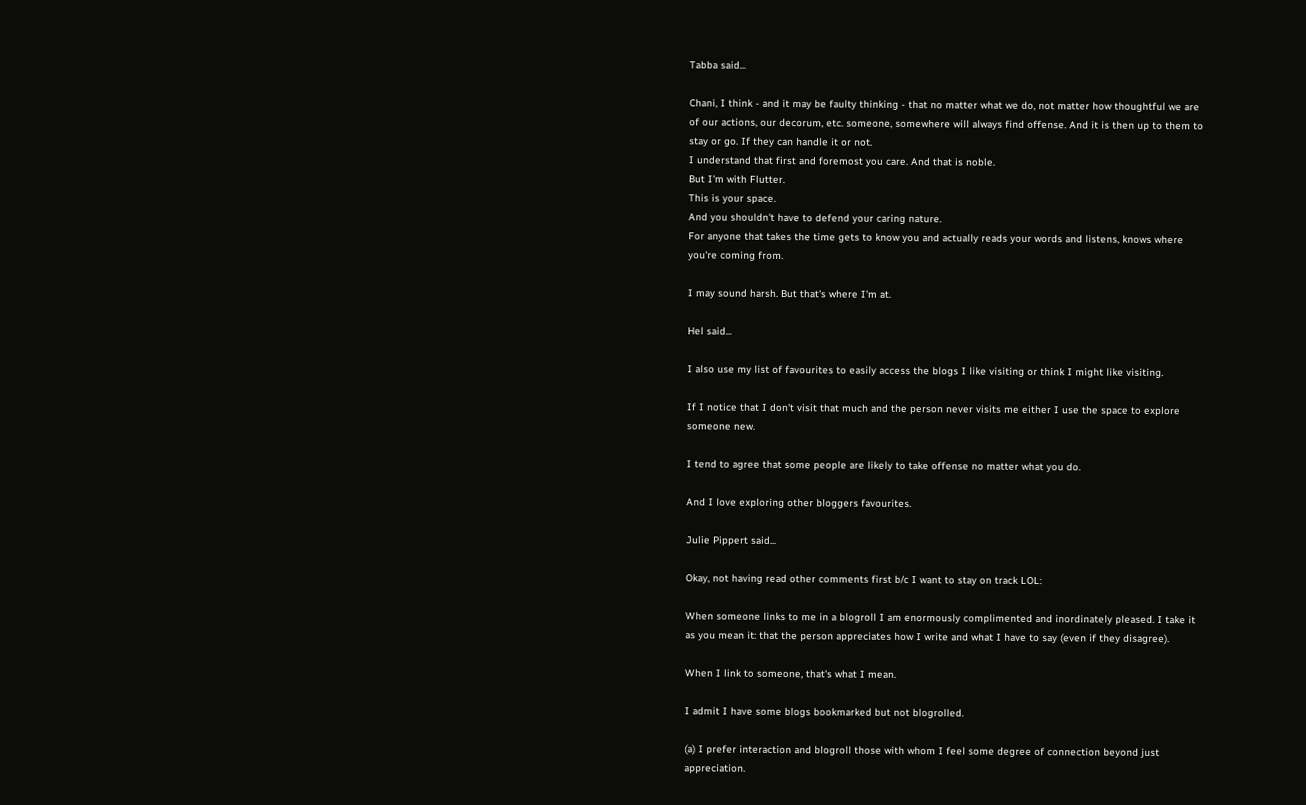Tabba said...

Chani, I think - and it may be faulty thinking - that no matter what we do, not matter how thoughtful we are of our actions, our decorum, etc. someone, somewhere will always find offense. And it is then up to them to stay or go. If they can handle it or not.
I understand that first and foremost you care. And that is noble.
But I'm with Flutter.
This is your space.
And you shouldn't have to defend your caring nature.
For anyone that takes the time gets to know you and actually reads your words and listens, knows where you're coming from.

I may sound harsh. But that's where I'm at.

Hel said...

I also use my list of favourites to easily access the blogs I like visiting or think I might like visiting.

If I notice that I don't visit that much and the person never visits me either I use the space to explore someone new.

I tend to agree that some people are likely to take offense no matter what you do.

And I love exploring other bloggers favourites.

Julie Pippert said...

Okay, not having read other comments first b/c I want to stay on track LOL:

When someone links to me in a blogroll I am enormously complimented and inordinately pleased. I take it as you mean it: that the person appreciates how I write and what I have to say (even if they disagree).

When I link to someone, that's what I mean.

I admit I have some blogs bookmarked but not blogrolled.

(a) I prefer interaction and blogroll those with whom I feel some degree of connection beyond just appreciation.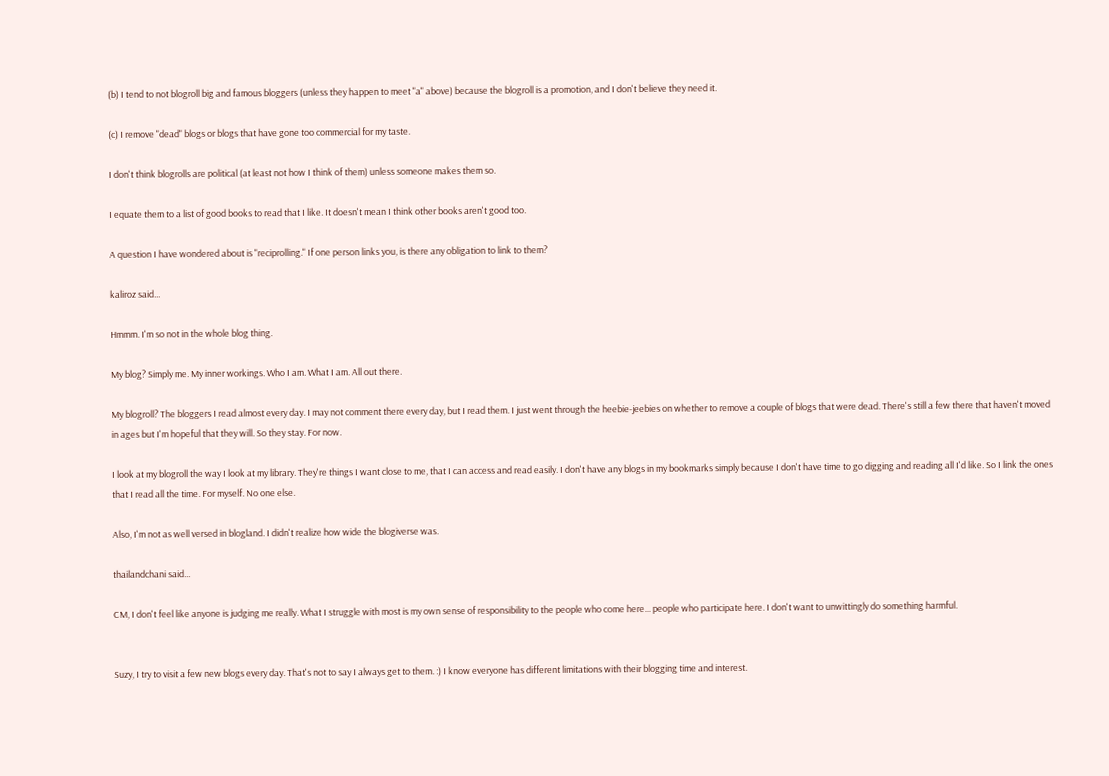(b) I tend to not blogroll big and famous bloggers (unless they happen to meet "a" above) because the blogroll is a promotion, and I don't believe they need it.

(c) I remove "dead" blogs or blogs that have gone too commercial for my taste.

I don't think blogrolls are political (at least not how I think of them) unless someone makes them so.

I equate them to a list of good books to read that I like. It doesn't mean I think other books aren't good too.

A question I have wondered about is "reciprolling." If one person links you, is there any obligation to link to them?

kaliroz said...

Hmmm. I'm so not in the whole blog thing.

My blog? Simply me. My inner workings. Who I am. What I am. All out there.

My blogroll? The bloggers I read almost every day. I may not comment there every day, but I read them. I just went through the heebie-jeebies on whether to remove a couple of blogs that were dead. There's still a few there that haven't moved in ages but I'm hopeful that they will. So they stay. For now.

I look at my blogroll the way I look at my library. They're things I want close to me, that I can access and read easily. I don't have any blogs in my bookmarks simply because I don't have time to go digging and reading all I'd like. So I link the ones that I read all the time. For myself. No one else.

Also, I'm not as well versed in blogland. I didn't realize how wide the blogiverse was.

thailandchani said...

CM, I don't feel like anyone is judging me really. What I struggle with most is my own sense of responsibility to the people who come here... people who participate here. I don't want to unwittingly do something harmful.


Suzy, I try to visit a few new blogs every day. That's not to say I always get to them. :) I know everyone has different limitations with their blogging time and interest.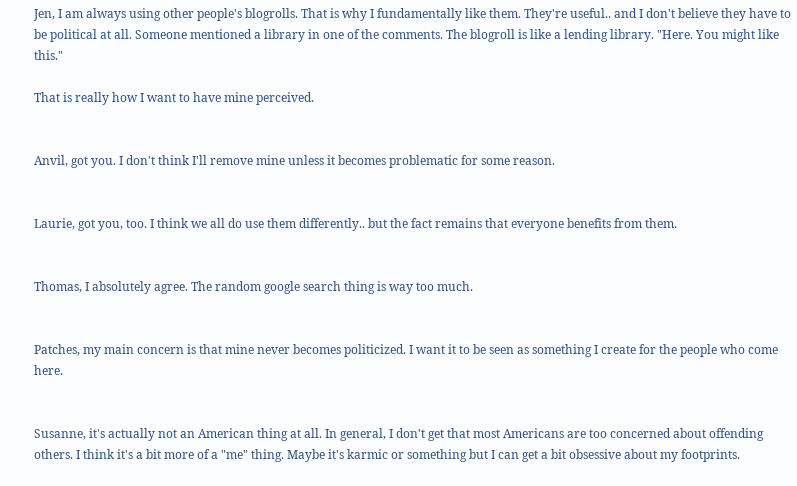Jen, I am always using other people's blogrolls. That is why I fundamentally like them. They're useful.. and I don't believe they have to be political at all. Someone mentioned a library in one of the comments. The blogroll is like a lending library. "Here. You might like this."

That is really how I want to have mine perceived.


Anvil, got you. I don't think I'll remove mine unless it becomes problematic for some reason.


Laurie, got you, too. I think we all do use them differently.. but the fact remains that everyone benefits from them.


Thomas, I absolutely agree. The random google search thing is way too much.


Patches, my main concern is that mine never becomes politicized. I want it to be seen as something I create for the people who come here.


Susanne, it's actually not an American thing at all. In general, I don't get that most Americans are too concerned about offending others. I think it's a bit more of a "me" thing. Maybe it's karmic or something but I can get a bit obsessive about my footprints.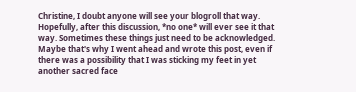Christine, I doubt anyone will see your blogroll that way. Hopefully, after this discussion, *no one* will ever see it that way. Sometimes these things just need to be acknowledged. Maybe that's why I went ahead and wrote this post, even if there was a possibility that I was sticking my feet in yet another sacred face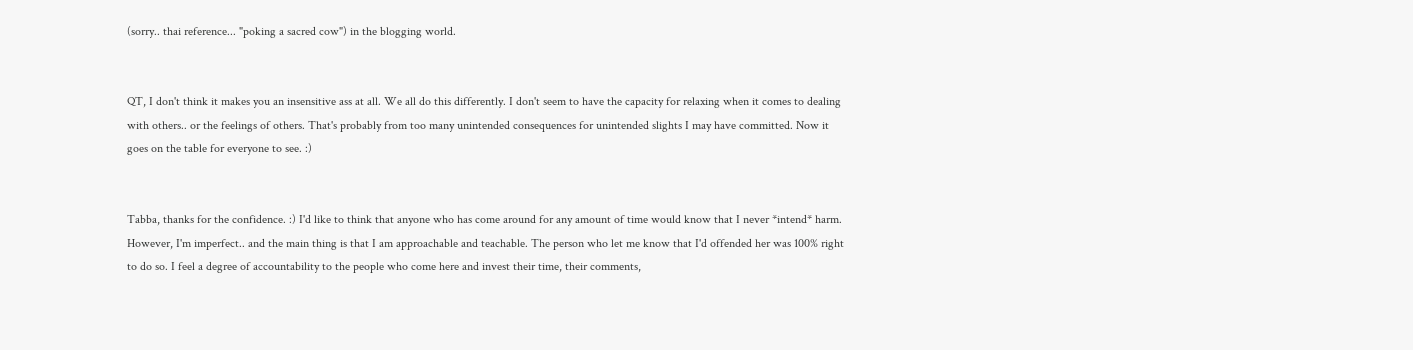(sorry.. thai reference... "poking a sacred cow") in the blogging world.


QT, I don't think it makes you an insensitive ass at all. We all do this differently. I don't seem to have the capacity for relaxing when it comes to dealing with others.. or the feelings of others. That's probably from too many unintended consequences for unintended slights I may have committed. Now it goes on the table for everyone to see. :)


Tabba, thanks for the confidence. :) I'd like to think that anyone who has come around for any amount of time would know that I never *intend* harm. However, I'm imperfect.. and the main thing is that I am approachable and teachable. The person who let me know that I'd offended her was 100% right to do so. I feel a degree of accountability to the people who come here and invest their time, their comments,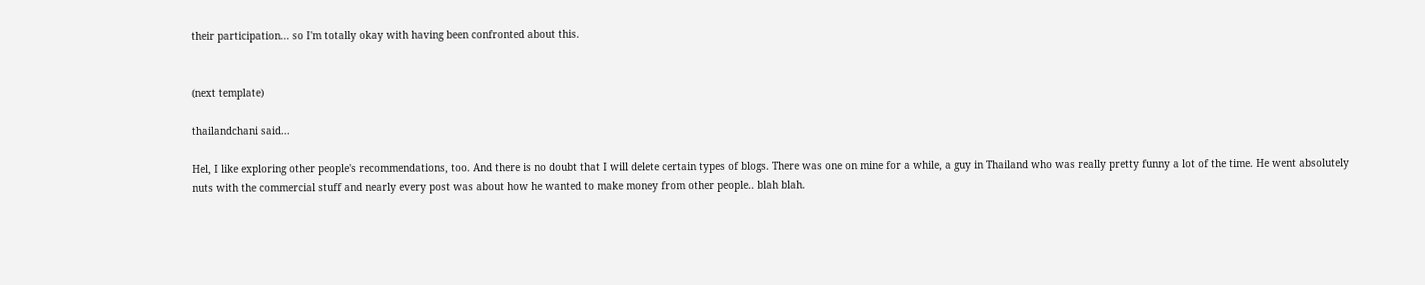their participation... so I'm totally okay with having been confronted about this.


(next template)

thailandchani said...

Hel, I like exploring other people's recommendations, too. And there is no doubt that I will delete certain types of blogs. There was one on mine for a while, a guy in Thailand who was really pretty funny a lot of the time. He went absolutely nuts with the commercial stuff and nearly every post was about how he wanted to make money from other people.. blah blah.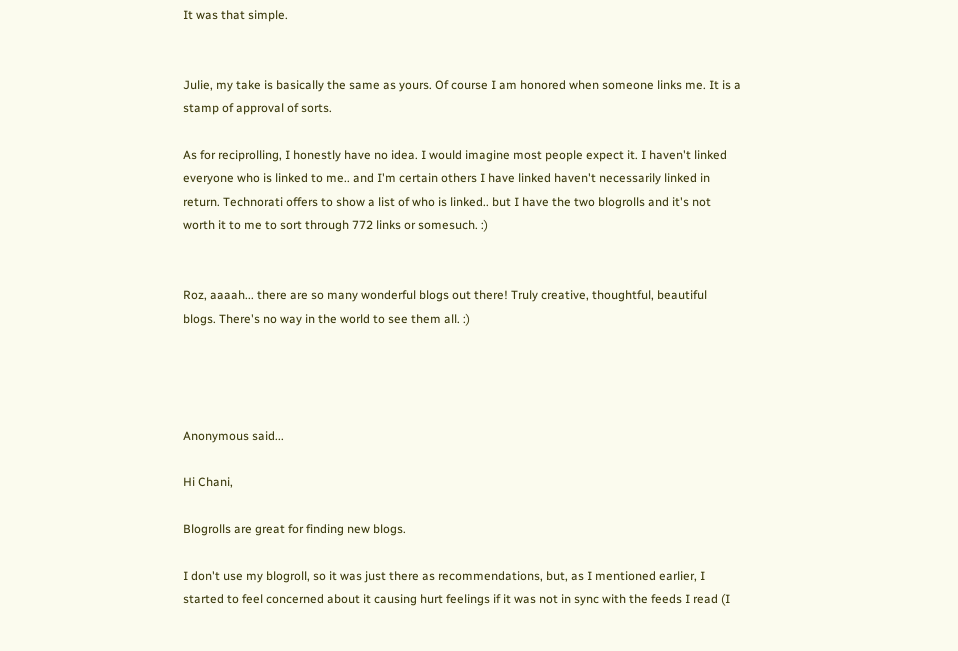It was that simple.


Julie, my take is basically the same as yours. Of course I am honored when someone links me. It is a stamp of approval of sorts.

As for reciprolling, I honestly have no idea. I would imagine most people expect it. I haven't linked everyone who is linked to me.. and I'm certain others I have linked haven't necessarily linked in return. Technorati offers to show a list of who is linked.. but I have the two blogrolls and it's not worth it to me to sort through 772 links or somesuch. :)


Roz, aaaah... there are so many wonderful blogs out there! Truly creative, thoughtful, beautiful blogs. There's no way in the world to see them all. :)




Anonymous said...

Hi Chani,

Blogrolls are great for finding new blogs.

I don't use my blogroll, so it was just there as recommendations, but, as I mentioned earlier, I started to feel concerned about it causing hurt feelings if it was not in sync with the feeds I read (I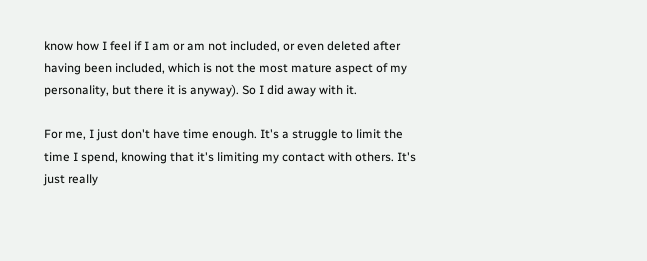know how I feel if I am or am not included, or even deleted after having been included, which is not the most mature aspect of my personality, but there it is anyway). So I did away with it.

For me, I just don't have time enough. It's a struggle to limit the time I spend, knowing that it's limiting my contact with others. It's just really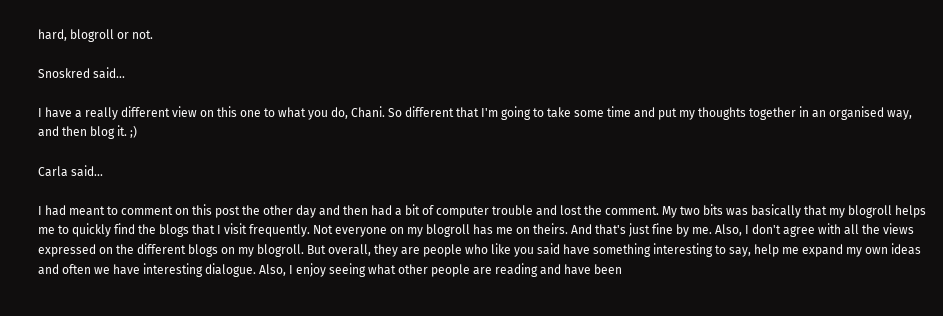hard, blogroll or not.

Snoskred said...

I have a really different view on this one to what you do, Chani. So different that I'm going to take some time and put my thoughts together in an organised way, and then blog it. ;)

Carla said...

I had meant to comment on this post the other day and then had a bit of computer trouble and lost the comment. My two bits was basically that my blogroll helps me to quickly find the blogs that I visit frequently. Not everyone on my blogroll has me on theirs. And that's just fine by me. Also, I don't agree with all the views expressed on the different blogs on my blogroll. But overall, they are people who like you said have something interesting to say, help me expand my own ideas and often we have interesting dialogue. Also, I enjoy seeing what other people are reading and have been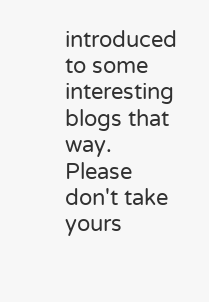introduced to some interesting blogs that way. Please don't take yours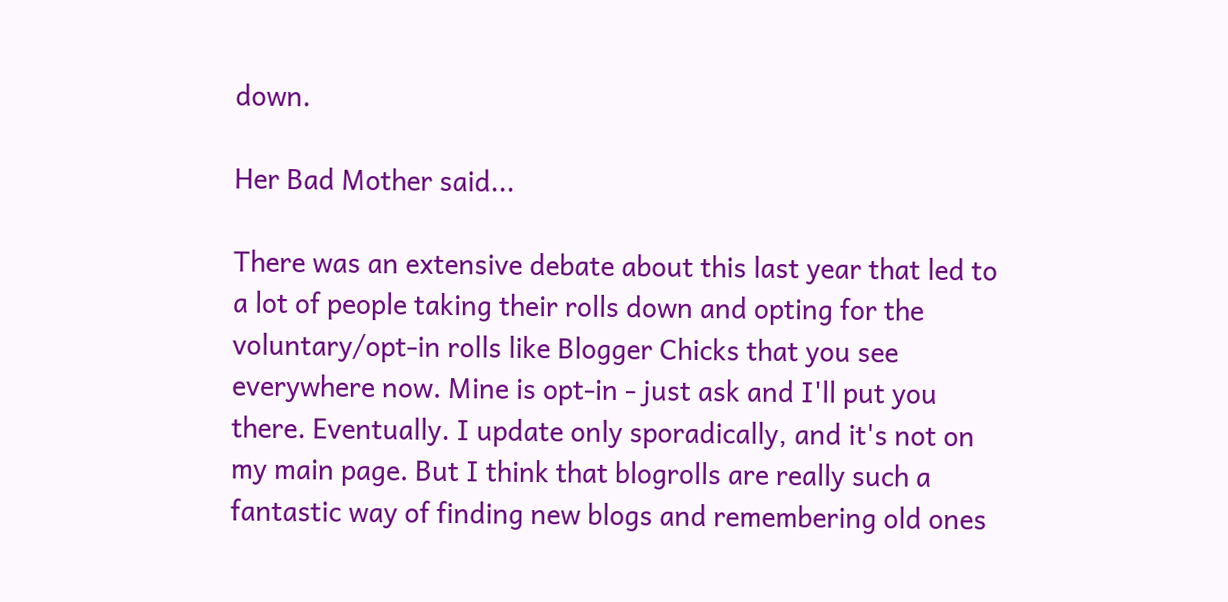down.

Her Bad Mother said...

There was an extensive debate about this last year that led to a lot of people taking their rolls down and opting for the voluntary/opt-in rolls like Blogger Chicks that you see everywhere now. Mine is opt-in - just ask and I'll put you there. Eventually. I update only sporadically, and it's not on my main page. But I think that blogrolls are really such a fantastic way of finding new blogs and remembering old ones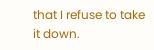that I refuse to take it down.